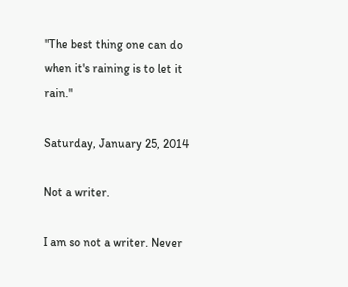"The best thing one can do when it's raining is to let it rain."

Saturday, January 25, 2014

Not a writer.

I am so not a writer. Never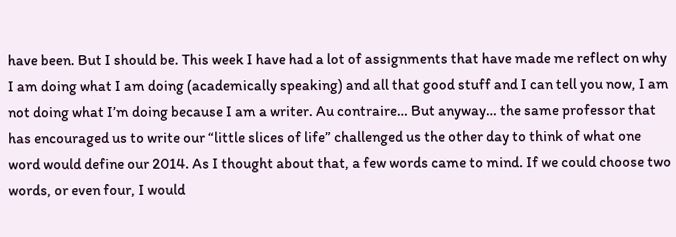have been. But I should be. This week I have had a lot of assignments that have made me reflect on why I am doing what I am doing (academically speaking) and all that good stuff and I can tell you now, I am not doing what I’m doing because I am a writer. Au contraire… But anyway… the same professor that has encouraged us to write our “little slices of life” challenged us the other day to think of what one word would define our 2014. As I thought about that, a few words came to mind. If we could choose two words, or even four, I would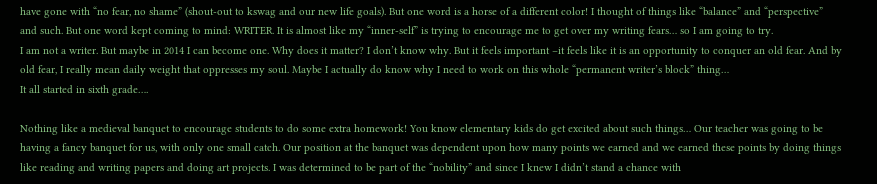have gone with “no fear, no shame” (shout-out to kswag and our new life goals). But one word is a horse of a different color! I thought of things like “balance” and “perspective” and such. But one word kept coming to mind: WRITER. It is almost like my “inner-self” is trying to encourage me to get over my writing fears… so I am going to try.
I am not a writer. But maybe in 2014 I can become one. Why does it matter? I don’t know why. But it feels important –it feels like it is an opportunity to conquer an old fear. And by old fear, I really mean daily weight that oppresses my soul. Maybe I actually do know why I need to work on this whole “permanent writer’s block” thing…
It all started in sixth grade….

Nothing like a medieval banquet to encourage students to do some extra homework! You know elementary kids do get excited about such things… Our teacher was going to be having a fancy banquet for us, with only one small catch. Our position at the banquet was dependent upon how many points we earned and we earned these points by doing things like reading and writing papers and doing art projects. I was determined to be part of the “nobility” and since I knew I didn’t stand a chance with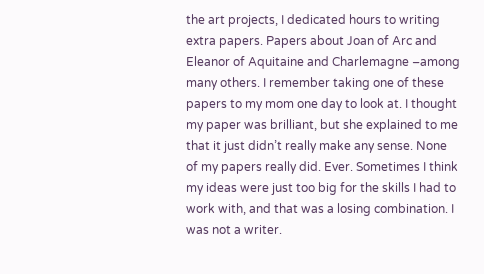the art projects, I dedicated hours to writing extra papers. Papers about Joan of Arc and Eleanor of Aquitaine and Charlemagne –among many others. I remember taking one of these papers to my mom one day to look at. I thought my paper was brilliant, but she explained to me that it just didn’t really make any sense. None of my papers really did. Ever. Sometimes I think my ideas were just too big for the skills I had to work with, and that was a losing combination. I was not a writer.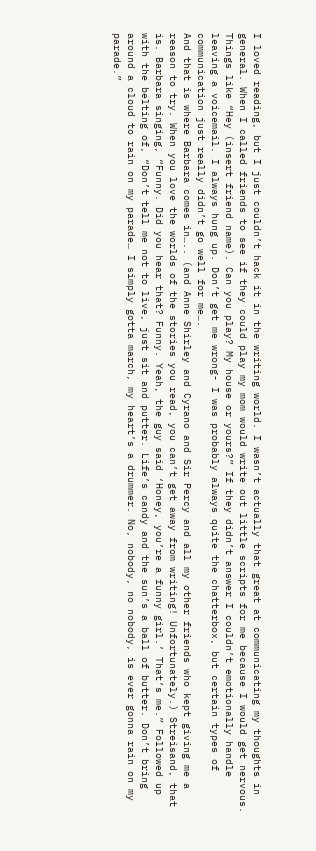I loved reading, but I just couldn’t hack it in the writing world. I wasn’t actually that great at communicating my thoughts in general. When I called friends to see if they could play my mom would write out little scripts for me because I would get nervous. Things like “Hey (insert friend name). Can you play? My house or yours?” If they didn’t answer I couldn’t emotionally handle leaving a voicemail. I always hung up. Don’t get me wrong- I was probably always quite the chatterbox, but certain types of communication just really didn’t go well for me….
And that is where Barbara comes in….. (and Anne Shirley and Cyrano and Sir Percy and all my other friends who kept giving me a reason to try. When you love the worlds of the stories you read, you can’t get away from writing! Unfortunately.) Streisand, that is. Barbara singing, “Funny. Did you hear that? Funny. Yeah, the guy said ‘Honey, you’re a funny girl.’ That’s me.” Followed up with the belting of, “Don’t tell me not to live, just sit and putter. Life’s candy and the sun’s a ball of butter. Don’t bring around a cloud to rain on my parade… I simply gotta march, my heart’s a drummer. No, nobody, no nobody, is ever gonna rain on my parade.”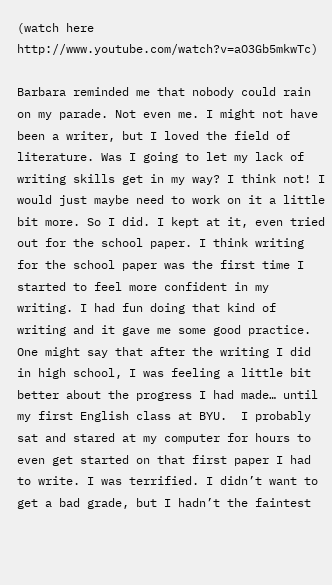(watch here http://www.youtube.com/watch?v=aO3Gb5mkwTc)

Barbara reminded me that nobody could rain on my parade. Not even me. I might not have been a writer, but I loved the field of literature. Was I going to let my lack of writing skills get in my way? I think not! I would just maybe need to work on it a little bit more. So I did. I kept at it, even tried out for the school paper. I think writing for the school paper was the first time I started to feel more confident in my writing. I had fun doing that kind of writing and it gave me some good practice.
One might say that after the writing I did in high school, I was feeling a little bit better about the progress I had made… until my first English class at BYU.  I probably sat and stared at my computer for hours to even get started on that first paper I had to write. I was terrified. I didn’t want to get a bad grade, but I hadn’t the faintest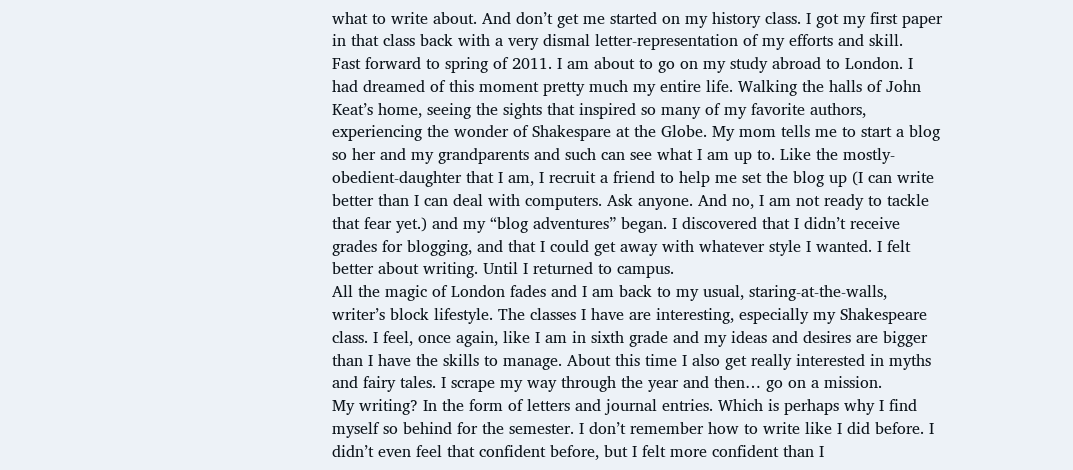what to write about. And don’t get me started on my history class. I got my first paper in that class back with a very dismal letter-representation of my efforts and skill.
Fast forward to spring of 2011. I am about to go on my study abroad to London. I had dreamed of this moment pretty much my entire life. Walking the halls of John Keat’s home, seeing the sights that inspired so many of my favorite authors, experiencing the wonder of Shakespare at the Globe. My mom tells me to start a blog so her and my grandparents and such can see what I am up to. Like the mostly-obedient-daughter that I am, I recruit a friend to help me set the blog up (I can write better than I can deal with computers. Ask anyone. And no, I am not ready to tackle that fear yet.) and my “blog adventures” began. I discovered that I didn’t receive grades for blogging, and that I could get away with whatever style I wanted. I felt better about writing. Until I returned to campus.
All the magic of London fades and I am back to my usual, staring-at-the-walls, writer’s block lifestyle. The classes I have are interesting, especially my Shakespeare class. I feel, once again, like I am in sixth grade and my ideas and desires are bigger than I have the skills to manage. About this time I also get really interested in myths and fairy tales. I scrape my way through the year and then… go on a mission.
My writing? In the form of letters and journal entries. Which is perhaps why I find myself so behind for the semester. I don’t remember how to write like I did before. I didn’t even feel that confident before, but I felt more confident than I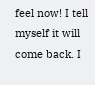feel now! I tell myself it will come back. I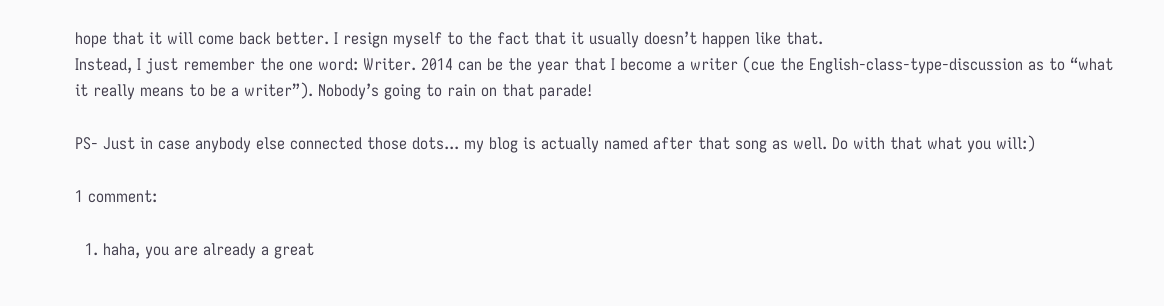hope that it will come back better. I resign myself to the fact that it usually doesn’t happen like that.
Instead, I just remember the one word: Writer. 2014 can be the year that I become a writer (cue the English-class-type-discussion as to “what it really means to be a writer”). Nobody’s going to rain on that parade!

PS- Just in case anybody else connected those dots... my blog is actually named after that song as well. Do with that what you will:)

1 comment:

  1. haha, you are already a great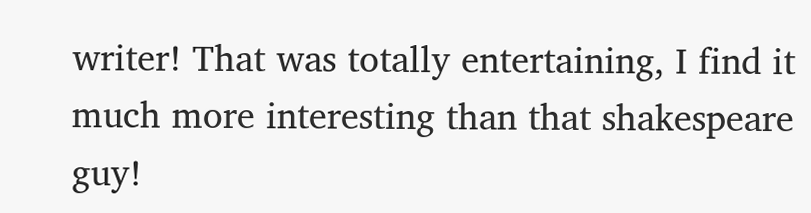writer! That was totally entertaining, I find it much more interesting than that shakespeare guy!